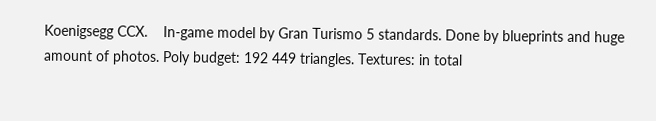Koenigsegg CCX.    In-game model by Gran Turismo 5 standards. Done by blueprints and huge amount of photos. Poly budget: 192 449 triangles. Textures: in total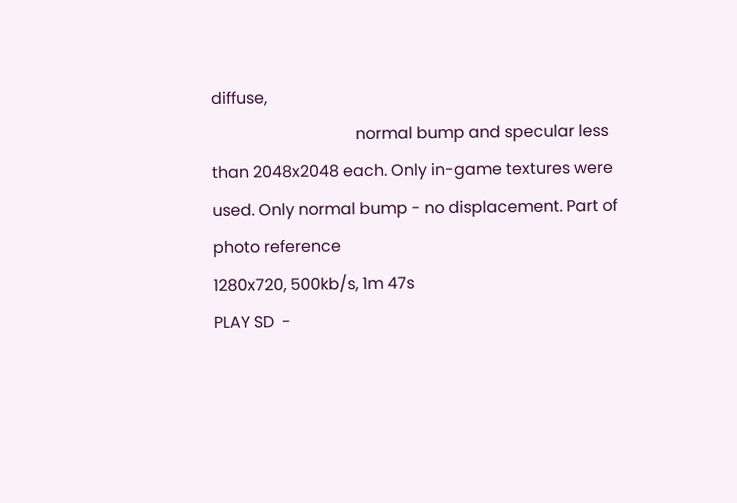diffuse,
                                    normal bump and specular less than 2048x2048 each. Only in-game textures were used. Only normal bump - no displacement. Part of photo reference
1280x720, 500kb/s, 1m 47s
PLAY SD  -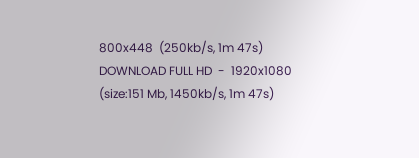800x448  (250kb/s, 1m 47s)
DOWNLOAD FULL HD  -  1920x1080  (size:151 Mb, 1450kb/s, 1m 47s)